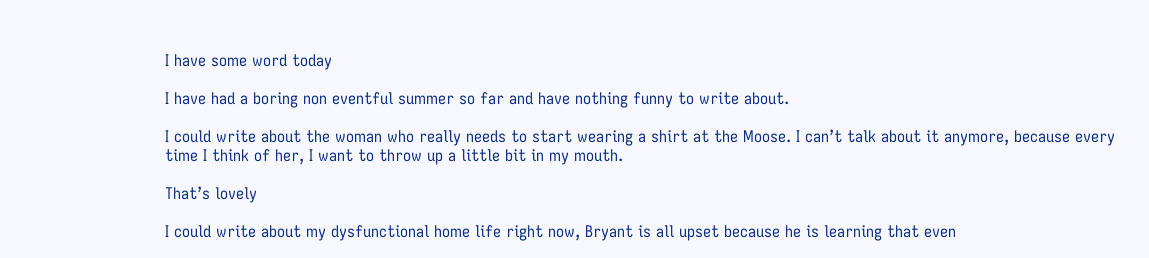I have some word today

I have had a boring non eventful summer so far and have nothing funny to write about.

I could write about the woman who really needs to start wearing a shirt at the Moose. I can’t talk about it anymore, because every time I think of her, I want to throw up a little bit in my mouth.

That’s lovely

I could write about my dysfunctional home life right now, Bryant is all upset because he is learning that even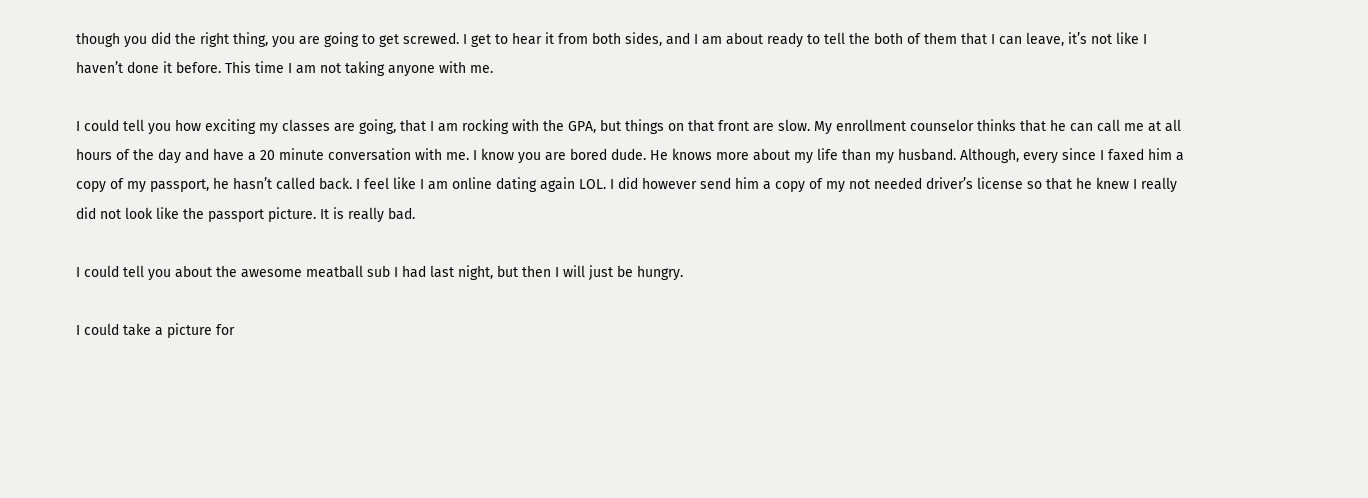though you did the right thing, you are going to get screwed. I get to hear it from both sides, and I am about ready to tell the both of them that I can leave, it’s not like I haven’t done it before. This time I am not taking anyone with me.

I could tell you how exciting my classes are going, that I am rocking with the GPA, but things on that front are slow. My enrollment counselor thinks that he can call me at all hours of the day and have a 20 minute conversation with me. I know you are bored dude. He knows more about my life than my husband. Although, every since I faxed him a copy of my passport, he hasn’t called back. I feel like I am online dating again LOL. I did however send him a copy of my not needed driver’s license so that he knew I really did not look like the passport picture. It is really bad.

I could tell you about the awesome meatball sub I had last night, but then I will just be hungry.

I could take a picture for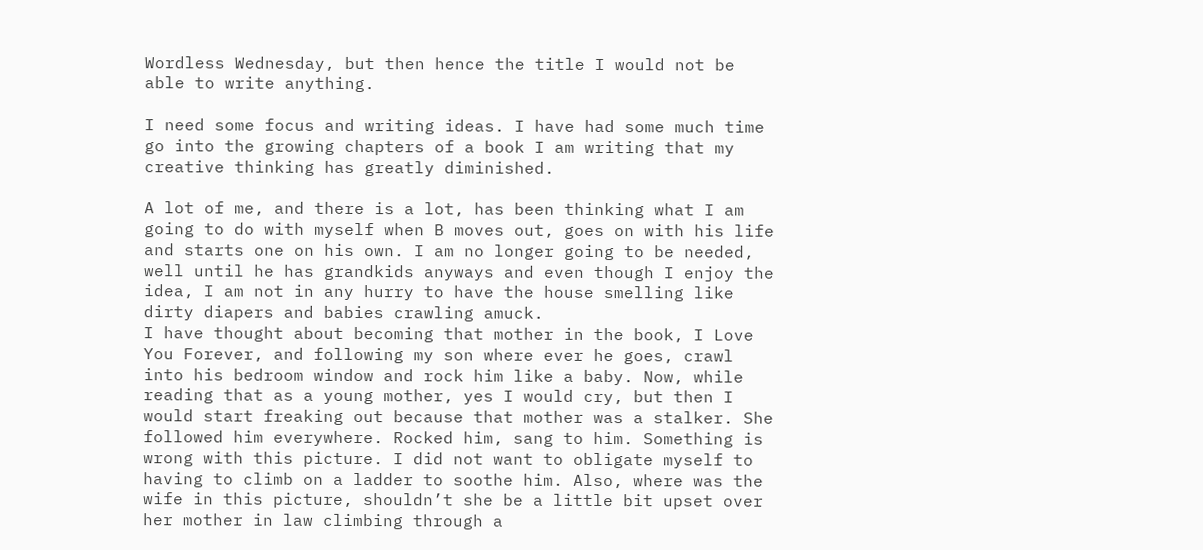Wordless Wednesday, but then hence the title I would not be able to write anything.

I need some focus and writing ideas. I have had some much time go into the growing chapters of a book I am writing that my creative thinking has greatly diminished.

A lot of me, and there is a lot, has been thinking what I am going to do with myself when B moves out, goes on with his life and starts one on his own. I am no longer going to be needed, well until he has grandkids anyways and even though I enjoy the idea, I am not in any hurry to have the house smelling like dirty diapers and babies crawling amuck.
I have thought about becoming that mother in the book, I Love You Forever, and following my son where ever he goes, crawl into his bedroom window and rock him like a baby. Now, while reading that as a young mother, yes I would cry, but then I would start freaking out because that mother was a stalker. She followed him everywhere. Rocked him, sang to him. Something is wrong with this picture. I did not want to obligate myself to having to climb on a ladder to soothe him. Also, where was the wife in this picture, shouldn’t she be a little bit upset over her mother in law climbing through a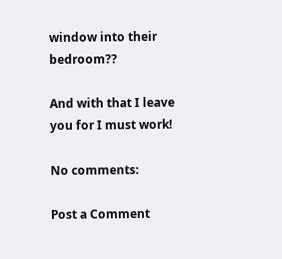window into their bedroom??

And with that I leave you for I must work!

No comments:

Post a Comment